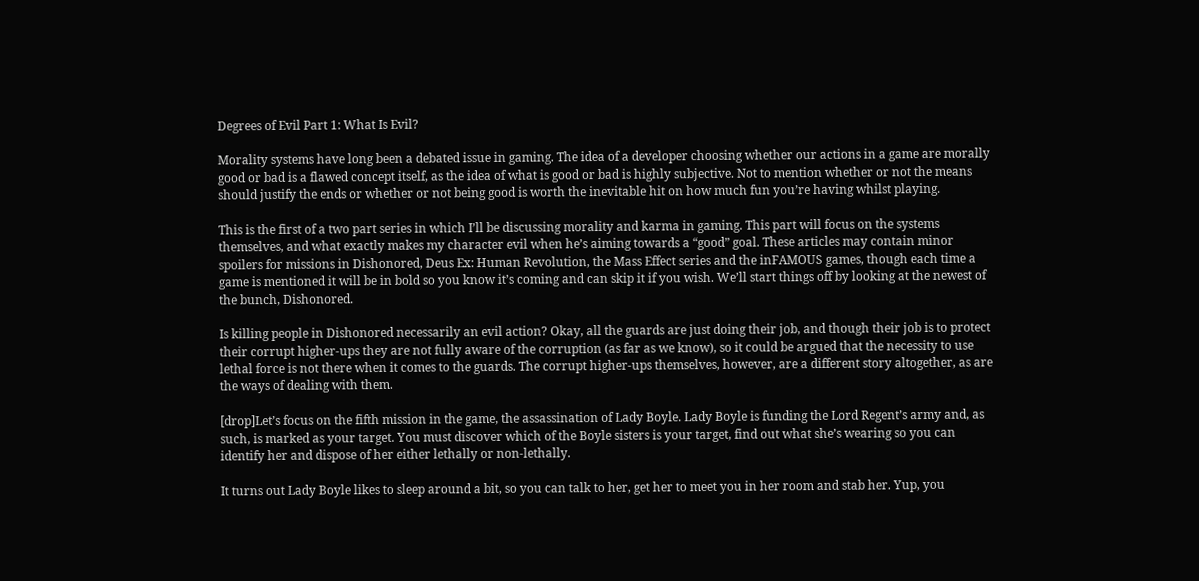Degrees of Evil Part 1: What Is Evil?

Morality systems have long been a debated issue in gaming. The idea of a developer choosing whether our actions in a game are morally good or bad is a flawed concept itself, as the idea of what is good or bad is highly subjective. Not to mention whether or not the means should justify the ends or whether or not being good is worth the inevitable hit on how much fun you’re having whilst playing.

This is the first of a two part series in which I’ll be discussing morality and karma in gaming. This part will focus on the systems themselves, and what exactly makes my character evil when he’s aiming towards a “good” goal. These articles may contain minor spoilers for missions in Dishonored, Deus Ex: Human Revolution, the Mass Effect series and the inFAMOUS games, though each time a game is mentioned it will be in bold so you know it’s coming and can skip it if you wish. We’ll start things off by looking at the newest of the bunch, Dishonored.

Is killing people in Dishonored necessarily an evil action? Okay, all the guards are just doing their job, and though their job is to protect their corrupt higher-ups they are not fully aware of the corruption (as far as we know), so it could be argued that the necessity to use lethal force is not there when it comes to the guards. The corrupt higher-ups themselves, however, are a different story altogether, as are the ways of dealing with them.

[drop]Let’s focus on the fifth mission in the game, the assassination of Lady Boyle. Lady Boyle is funding the Lord Regent’s army and, as such, is marked as your target. You must discover which of the Boyle sisters is your target, find out what she’s wearing so you can identify her and dispose of her either lethally or non-lethally.

It turns out Lady Boyle likes to sleep around a bit, so you can talk to her, get her to meet you in her room and stab her. Yup, you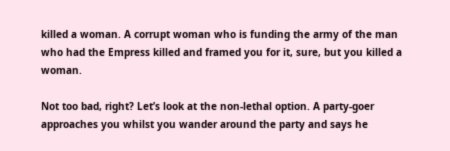killed a woman. A corrupt woman who is funding the army of the man who had the Empress killed and framed you for it, sure, but you killed a woman.

Not too bad, right? Let’s look at the non-lethal option. A party-goer approaches you whilst you wander around the party and says he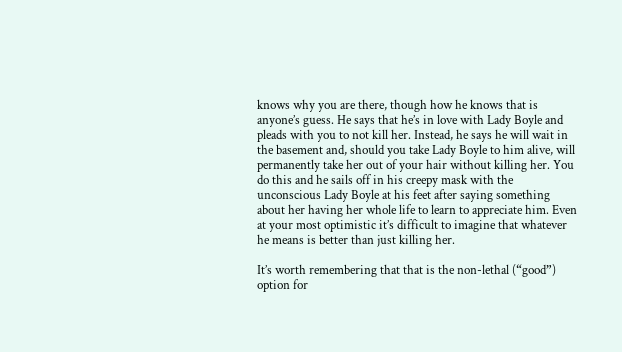knows why you are there, though how he knows that is anyone’s guess. He says that he’s in love with Lady Boyle and pleads with you to not kill her. Instead, he says he will wait in the basement and, should you take Lady Boyle to him alive, will permanently take her out of your hair without killing her. You do this and he sails off in his creepy mask with the unconscious Lady Boyle at his feet after saying something about her having her whole life to learn to appreciate him. Even at your most optimistic it’s difficult to imagine that whatever he means is better than just killing her.

It’s worth remembering that that is the non-lethal (“good”) option for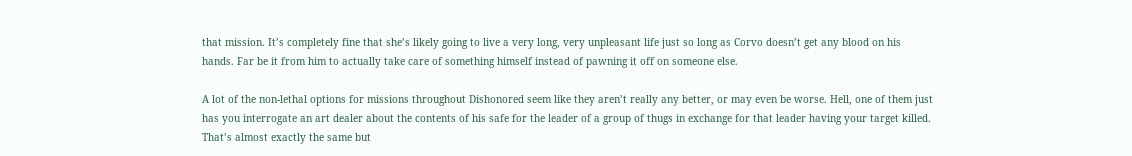that mission. It’s completely fine that she’s likely going to live a very long, very unpleasant life just so long as Corvo doesn’t get any blood on his hands. Far be it from him to actually take care of something himself instead of pawning it off on someone else.

A lot of the non-lethal options for missions throughout Dishonored seem like they aren’t really any better, or may even be worse. Hell, one of them just has you interrogate an art dealer about the contents of his safe for the leader of a group of thugs in exchange for that leader having your target killed. That’s almost exactly the same but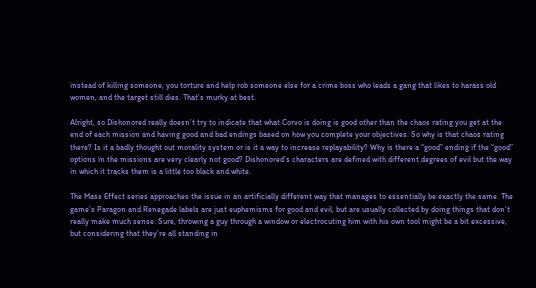instead of killing someone, you torture and help rob someone else for a crime boss who leads a gang that likes to harass old women, and the target still dies. That’s murky at best.

Alright, so Dishonored really doesn’t try to indicate that what Corvo is doing is good other than the chaos rating you get at the end of each mission and having good and bad endings based on how you complete your objectives. So why is that chaos rating there? Is it a badly thought out morality system or is it a way to increase replayability? Why is there a “good” ending if the “good” options in the missions are very clearly not good? Dishonored’s characters are defined with different degrees of evil but the way in which it tracks them is a little too black and white.

The Mass Effect series approaches the issue in an artificially different way that manages to essentially be exactly the same. The game’s Paragon and Renegade labels are just euphemisms for good and evil, but are usually collected by doing things that don’t really make much sense. Sure, throwing a guy through a window or electrocuting him with his own tool might be a bit excessive, but considering that they’re all standing in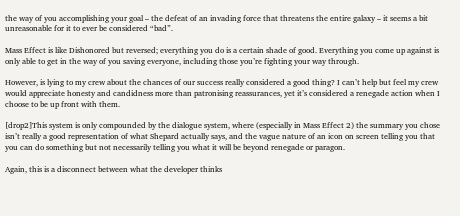the way of you accomplishing your goal – the defeat of an invading force that threatens the entire galaxy – it seems a bit unreasonable for it to ever be considered “bad”.

Mass Effect is like Dishonored but reversed; everything you do is a certain shade of good. Everything you come up against is only able to get in the way of you saving everyone, including those you’re fighting your way through.

However, is lying to my crew about the chances of our success really considered a good thing? I can’t help but feel my crew would appreciate honesty and candidness more than patronising reassurances, yet it’s considered a renegade action when I choose to be up front with them.

[drop2]This system is only compounded by the dialogue system, where (especially in Mass Effect 2) the summary you chose isn’t really a good representation of what Shepard actually says, and the vague nature of an icon on screen telling you that you can do something but not necessarily telling you what it will be beyond renegade or paragon.

Again, this is a disconnect between what the developer thinks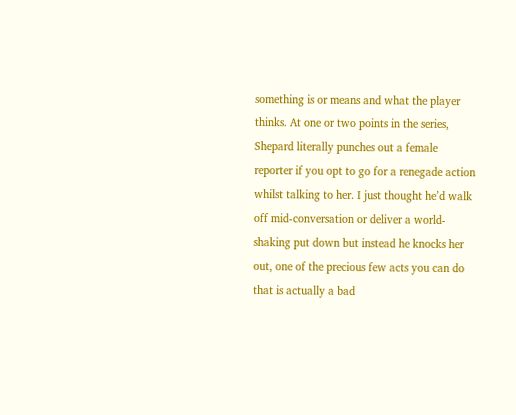something is or means and what the player thinks. At one or two points in the series, Shepard literally punches out a female reporter if you opt to go for a renegade action whilst talking to her. I just thought he’d walk off mid-conversation or deliver a world-shaking put down but instead he knocks her out, one of the precious few acts you can do that is actually a bad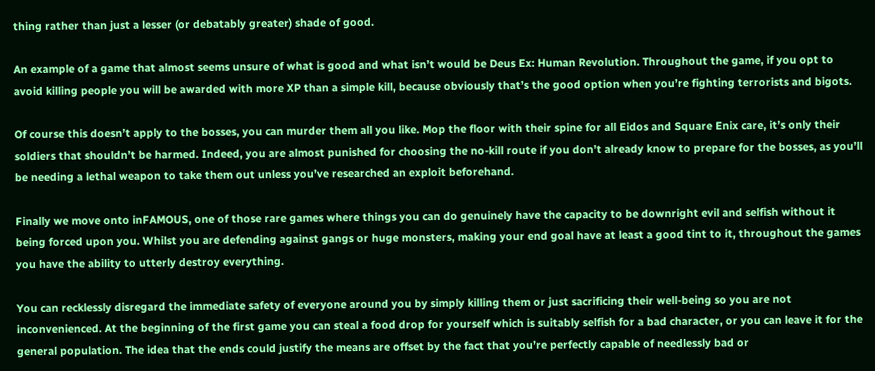thing rather than just a lesser (or debatably greater) shade of good.

An example of a game that almost seems unsure of what is good and what isn’t would be Deus Ex: Human Revolution. Throughout the game, if you opt to avoid killing people you will be awarded with more XP than a simple kill, because obviously that’s the good option when you’re fighting terrorists and bigots.

Of course this doesn’t apply to the bosses, you can murder them all you like. Mop the floor with their spine for all Eidos and Square Enix care, it’s only their soldiers that shouldn’t be harmed. Indeed, you are almost punished for choosing the no-kill route if you don’t already know to prepare for the bosses, as you’ll be needing a lethal weapon to take them out unless you’ve researched an exploit beforehand.

Finally we move onto inFAMOUS, one of those rare games where things you can do genuinely have the capacity to be downright evil and selfish without it being forced upon you. Whilst you are defending against gangs or huge monsters, making your end goal have at least a good tint to it, throughout the games you have the ability to utterly destroy everything.

You can recklessly disregard the immediate safety of everyone around you by simply killing them or just sacrificing their well-being so you are not inconvenienced. At the beginning of the first game you can steal a food drop for yourself which is suitably selfish for a bad character, or you can leave it for the general population. The idea that the ends could justify the means are offset by the fact that you’re perfectly capable of needlessly bad or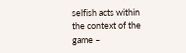selfish acts within the context of the game –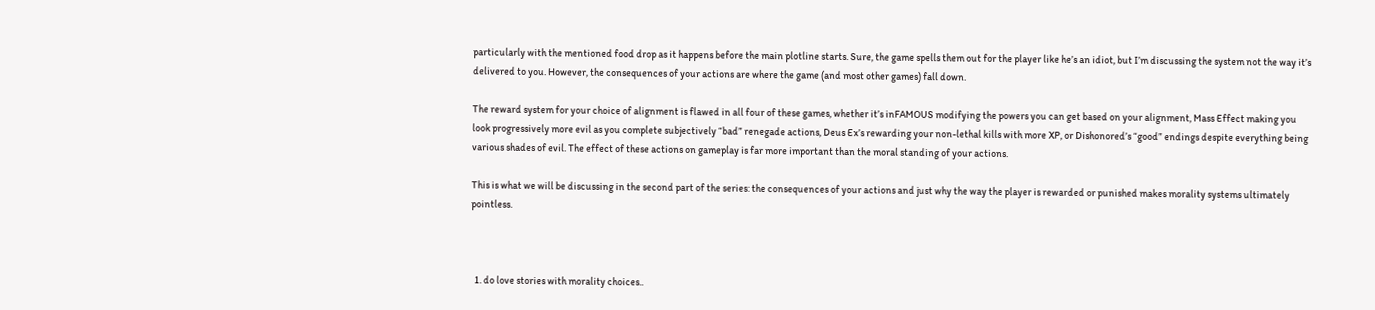particularly with the mentioned food drop as it happens before the main plotline starts. Sure, the game spells them out for the player like he’s an idiot, but I’m discussing the system not the way it’s delivered to you. However, the consequences of your actions are where the game (and most other games) fall down.

The reward system for your choice of alignment is flawed in all four of these games, whether it’s inFAMOUS modifying the powers you can get based on your alignment, Mass Effect making you look progressively more evil as you complete subjectively “bad” renegade actions, Deus Ex’s rewarding your non-lethal kills with more XP, or Dishonored’s “good” endings despite everything being various shades of evil. The effect of these actions on gameplay is far more important than the moral standing of your actions.

This is what we will be discussing in the second part of the series: the consequences of your actions and just why the way the player is rewarded or punished makes morality systems ultimately pointless.



  1. do love stories with morality choices..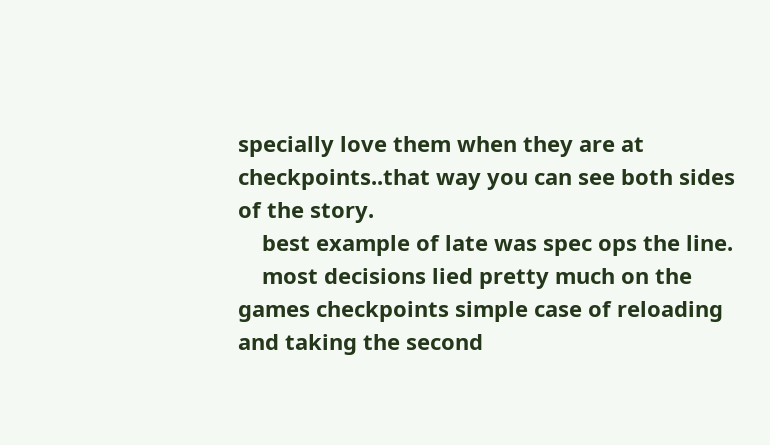specially love them when they are at checkpoints..that way you can see both sides of the story.
    best example of late was spec ops the line.
    most decisions lied pretty much on the games checkpoints simple case of reloading and taking the second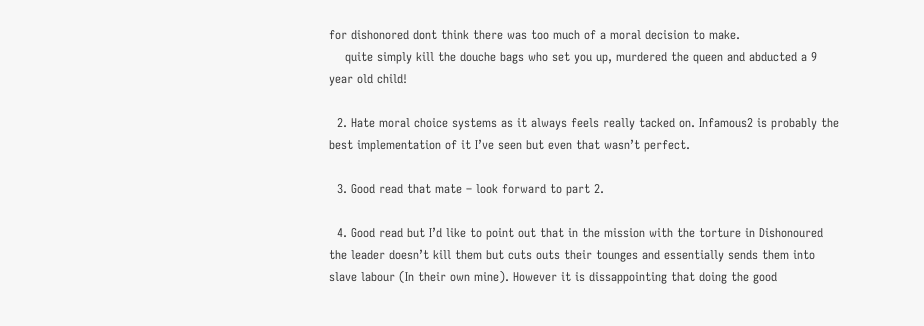for dishonored dont think there was too much of a moral decision to make.
    quite simply kill the douche bags who set you up, murdered the queen and abducted a 9 year old child!

  2. Hate moral choice systems as it always feels really tacked on. Infamous2 is probably the best implementation of it I’ve seen but even that wasn’t perfect.

  3. Good read that mate – look forward to part 2.

  4. Good read but I’d like to point out that in the mission with the torture in Dishonoured the leader doesn’t kill them but cuts outs their tounges and essentially sends them into slave labour (In their own mine). However it is dissappointing that doing the good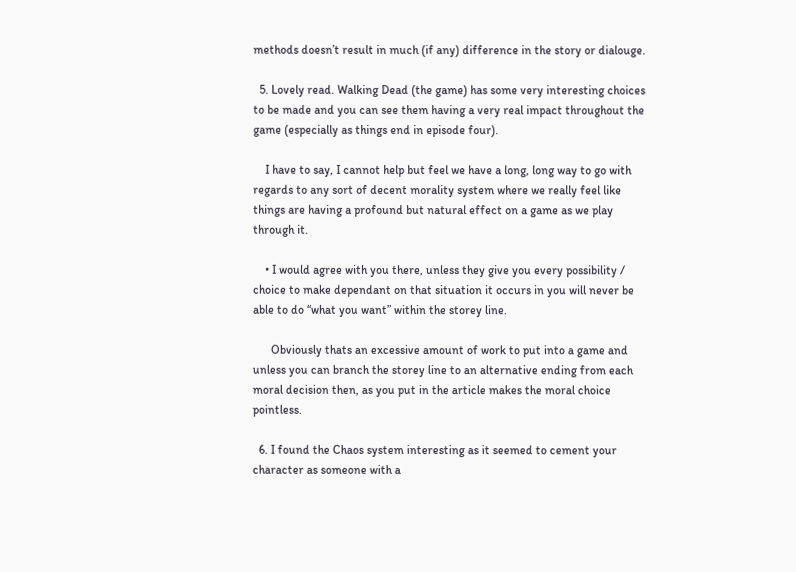methods doesn’t result in much (if any) difference in the story or dialouge.

  5. Lovely read. Walking Dead (the game) has some very interesting choices to be made and you can see them having a very real impact throughout the game (especially as things end in episode four).

    I have to say, I cannot help but feel we have a long, long way to go with regards to any sort of decent morality system where we really feel like things are having a profound but natural effect on a game as we play through it.

    • I would agree with you there, unless they give you every possibility / choice to make dependant on that situation it occurs in you will never be able to do “what you want” within the storey line.

      Obviously thats an excessive amount of work to put into a game and unless you can branch the storey line to an alternative ending from each moral decision then, as you put in the article makes the moral choice pointless.

  6. I found the Chaos system interesting as it seemed to cement your character as someone with a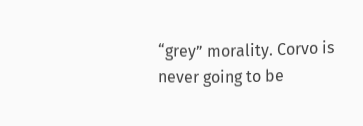“grey” morality. Corvo is never going to be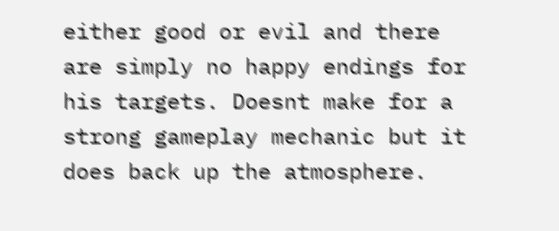either good or evil and there are simply no happy endings for his targets. Doesnt make for a strong gameplay mechanic but it does back up the atmosphere.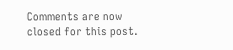Comments are now closed for this post.